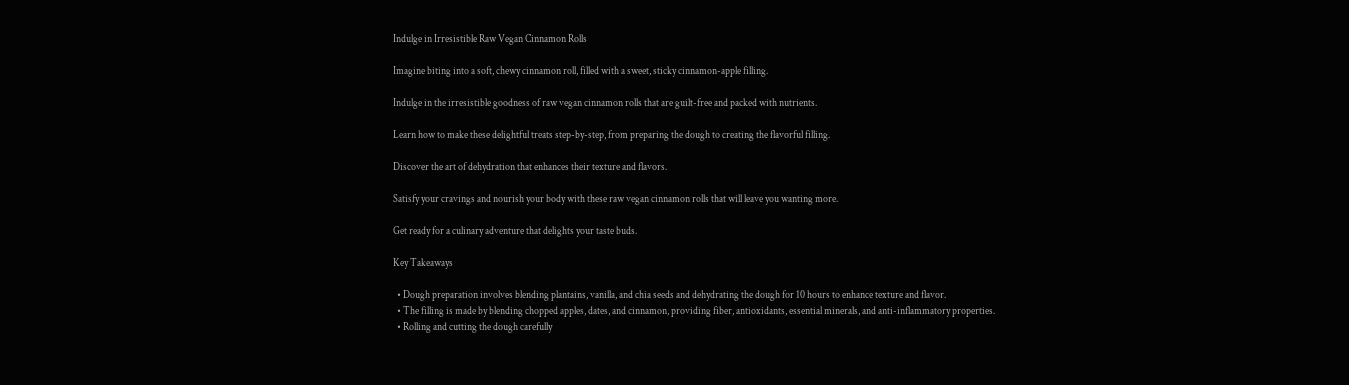Indulge in Irresistible Raw Vegan Cinnamon Rolls

Imagine biting into a soft, chewy cinnamon roll, filled with a sweet, sticky cinnamon-apple filling.

Indulge in the irresistible goodness of raw vegan cinnamon rolls that are guilt-free and packed with nutrients.

Learn how to make these delightful treats step-by-step, from preparing the dough to creating the flavorful filling.

Discover the art of dehydration that enhances their texture and flavors.

Satisfy your cravings and nourish your body with these raw vegan cinnamon rolls that will leave you wanting more.

Get ready for a culinary adventure that delights your taste buds.

Key Takeaways

  • Dough preparation involves blending plantains, vanilla, and chia seeds and dehydrating the dough for 10 hours to enhance texture and flavor.
  • The filling is made by blending chopped apples, dates, and cinnamon, providing fiber, antioxidants, essential minerals, and anti-inflammatory properties.
  • Rolling and cutting the dough carefully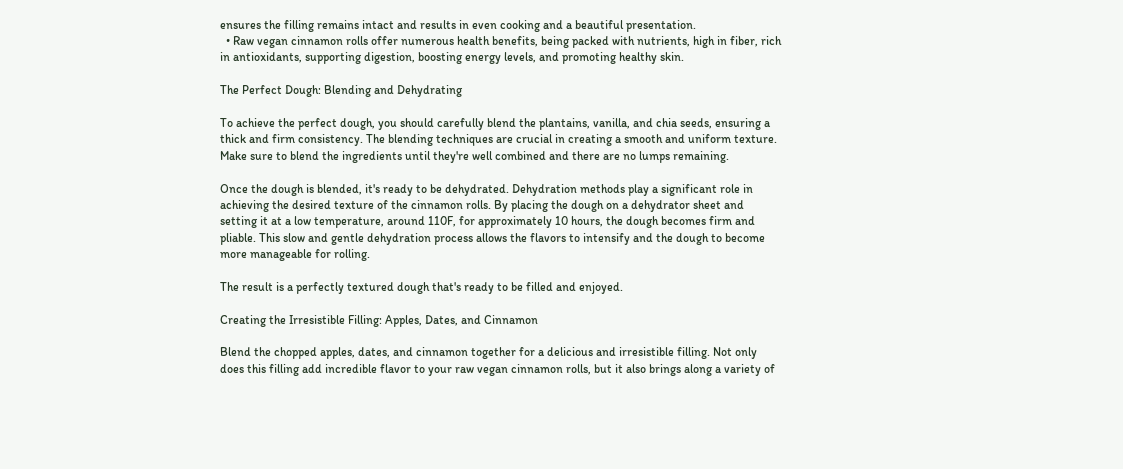ensures the filling remains intact and results in even cooking and a beautiful presentation.
  • Raw vegan cinnamon rolls offer numerous health benefits, being packed with nutrients, high in fiber, rich in antioxidants, supporting digestion, boosting energy levels, and promoting healthy skin.

The Perfect Dough: Blending and Dehydrating

To achieve the perfect dough, you should carefully blend the plantains, vanilla, and chia seeds, ensuring a thick and firm consistency. The blending techniques are crucial in creating a smooth and uniform texture. Make sure to blend the ingredients until they're well combined and there are no lumps remaining.

Once the dough is blended, it's ready to be dehydrated. Dehydration methods play a significant role in achieving the desired texture of the cinnamon rolls. By placing the dough on a dehydrator sheet and setting it at a low temperature, around 110F, for approximately 10 hours, the dough becomes firm and pliable. This slow and gentle dehydration process allows the flavors to intensify and the dough to become more manageable for rolling.

The result is a perfectly textured dough that's ready to be filled and enjoyed.

Creating the Irresistible Filling: Apples, Dates, and Cinnamon

Blend the chopped apples, dates, and cinnamon together for a delicious and irresistible filling. Not only does this filling add incredible flavor to your raw vegan cinnamon rolls, but it also brings along a variety of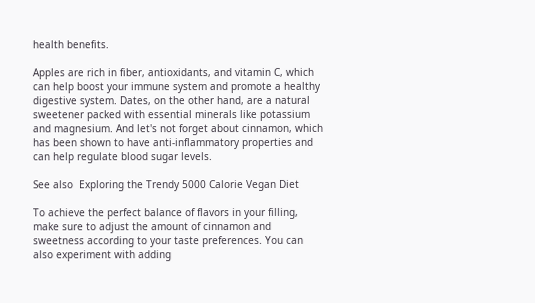health benefits.

Apples are rich in fiber, antioxidants, and vitamin C, which can help boost your immune system and promote a healthy digestive system. Dates, on the other hand, are a natural sweetener packed with essential minerals like potassium and magnesium. And let's not forget about cinnamon, which has been shown to have anti-inflammatory properties and can help regulate blood sugar levels.

See also  Exploring the Trendy 5000 Calorie Vegan Diet

To achieve the perfect balance of flavors in your filling, make sure to adjust the amount of cinnamon and sweetness according to your taste preferences. You can also experiment with adding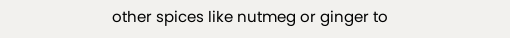other spices like nutmeg or ginger to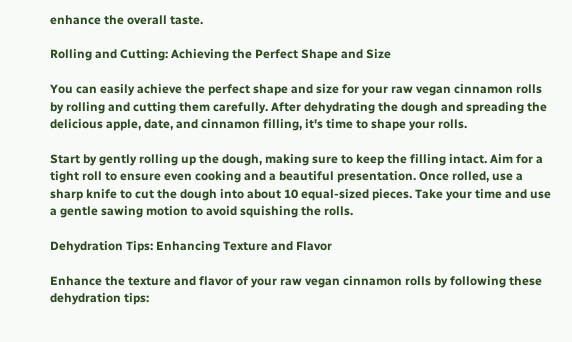enhance the overall taste.

Rolling and Cutting: Achieving the Perfect Shape and Size

You can easily achieve the perfect shape and size for your raw vegan cinnamon rolls by rolling and cutting them carefully. After dehydrating the dough and spreading the delicious apple, date, and cinnamon filling, it's time to shape your rolls.

Start by gently rolling up the dough, making sure to keep the filling intact. Aim for a tight roll to ensure even cooking and a beautiful presentation. Once rolled, use a sharp knife to cut the dough into about 10 equal-sized pieces. Take your time and use a gentle sawing motion to avoid squishing the rolls.

Dehydration Tips: Enhancing Texture and Flavor

Enhance the texture and flavor of your raw vegan cinnamon rolls by following these dehydration tips: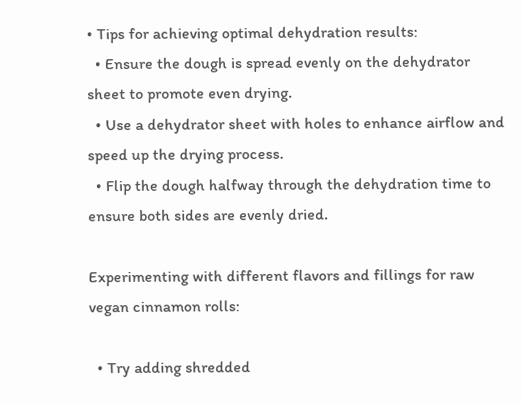• Tips for achieving optimal dehydration results:
  • Ensure the dough is spread evenly on the dehydrator sheet to promote even drying.
  • Use a dehydrator sheet with holes to enhance airflow and speed up the drying process.
  • Flip the dough halfway through the dehydration time to ensure both sides are evenly dried.

Experimenting with different flavors and fillings for raw vegan cinnamon rolls:

  • Try adding shredded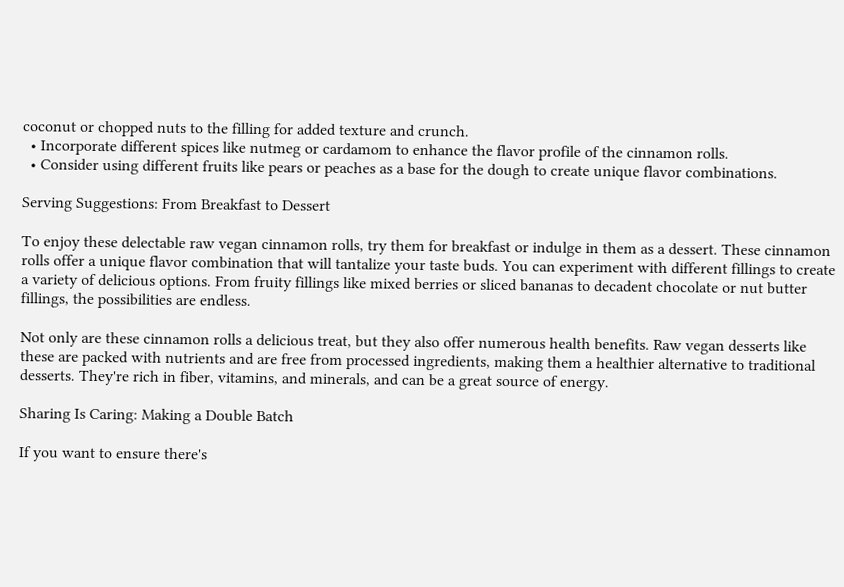coconut or chopped nuts to the filling for added texture and crunch.
  • Incorporate different spices like nutmeg or cardamom to enhance the flavor profile of the cinnamon rolls.
  • Consider using different fruits like pears or peaches as a base for the dough to create unique flavor combinations.

Serving Suggestions: From Breakfast to Dessert

To enjoy these delectable raw vegan cinnamon rolls, try them for breakfast or indulge in them as a dessert. These cinnamon rolls offer a unique flavor combination that will tantalize your taste buds. You can experiment with different fillings to create a variety of delicious options. From fruity fillings like mixed berries or sliced bananas to decadent chocolate or nut butter fillings, the possibilities are endless.

Not only are these cinnamon rolls a delicious treat, but they also offer numerous health benefits. Raw vegan desserts like these are packed with nutrients and are free from processed ingredients, making them a healthier alternative to traditional desserts. They're rich in fiber, vitamins, and minerals, and can be a great source of energy.

Sharing Is Caring: Making a Double Batch

If you want to ensure there's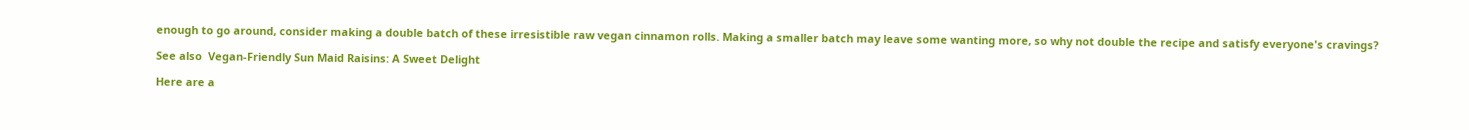enough to go around, consider making a double batch of these irresistible raw vegan cinnamon rolls. Making a smaller batch may leave some wanting more, so why not double the recipe and satisfy everyone's cravings?

See also  Vegan-Friendly Sun Maid Raisins: A Sweet Delight

Here are a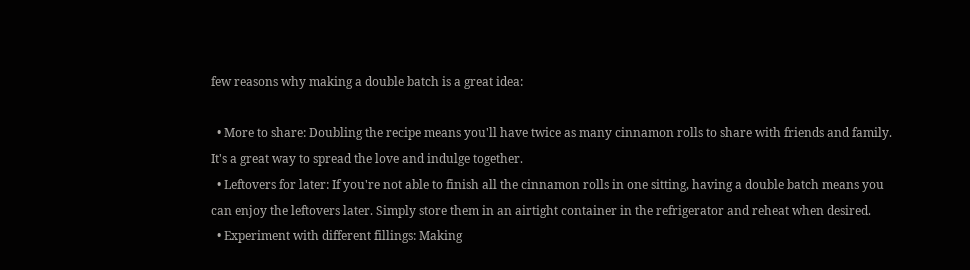few reasons why making a double batch is a great idea:

  • More to share: Doubling the recipe means you'll have twice as many cinnamon rolls to share with friends and family. It's a great way to spread the love and indulge together.
  • Leftovers for later: If you're not able to finish all the cinnamon rolls in one sitting, having a double batch means you can enjoy the leftovers later. Simply store them in an airtight container in the refrigerator and reheat when desired.
  • Experiment with different fillings: Making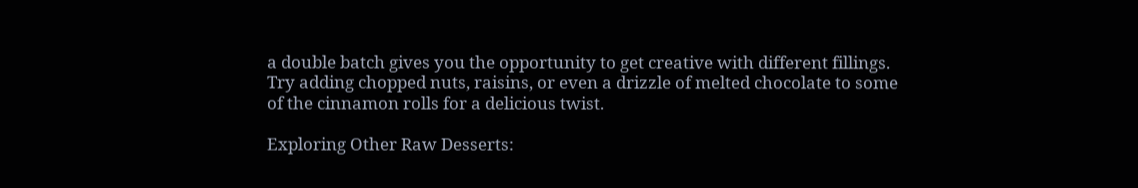a double batch gives you the opportunity to get creative with different fillings. Try adding chopped nuts, raisins, or even a drizzle of melted chocolate to some of the cinnamon rolls for a delicious twist.

Exploring Other Raw Desserts: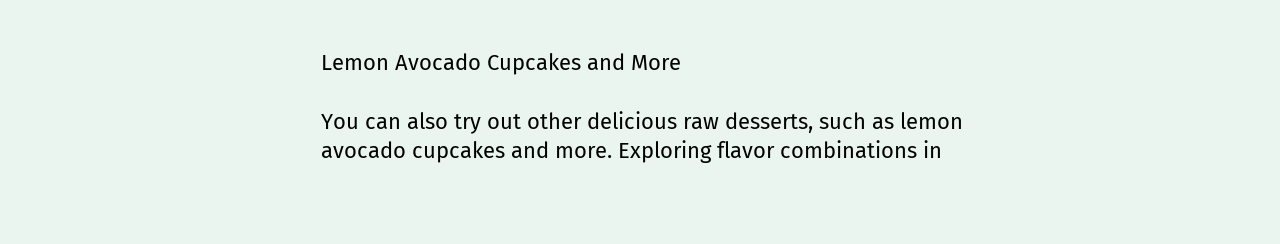Lemon Avocado Cupcakes and More

You can also try out other delicious raw desserts, such as lemon avocado cupcakes and more. Exploring flavor combinations in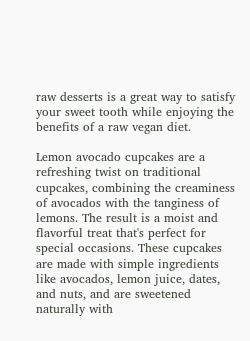raw desserts is a great way to satisfy your sweet tooth while enjoying the benefits of a raw vegan diet.

Lemon avocado cupcakes are a refreshing twist on traditional cupcakes, combining the creaminess of avocados with the tanginess of lemons. The result is a moist and flavorful treat that's perfect for special occasions. These cupcakes are made with simple ingredients like avocados, lemon juice, dates, and nuts, and are sweetened naturally with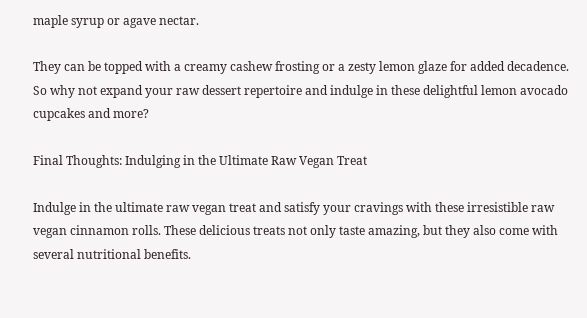maple syrup or agave nectar.

They can be topped with a creamy cashew frosting or a zesty lemon glaze for added decadence. So why not expand your raw dessert repertoire and indulge in these delightful lemon avocado cupcakes and more?

Final Thoughts: Indulging in the Ultimate Raw Vegan Treat

Indulge in the ultimate raw vegan treat and satisfy your cravings with these irresistible raw vegan cinnamon rolls. These delicious treats not only taste amazing, but they also come with several nutritional benefits.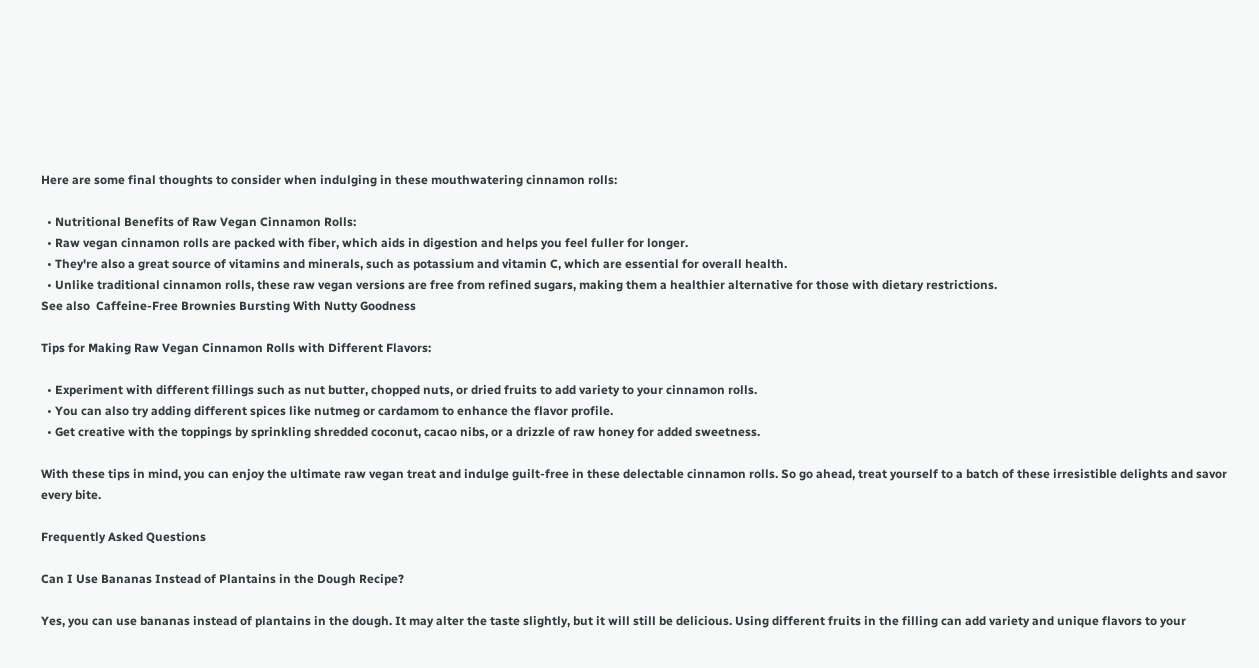Here are some final thoughts to consider when indulging in these mouthwatering cinnamon rolls:

  • Nutritional Benefits of Raw Vegan Cinnamon Rolls:
  • Raw vegan cinnamon rolls are packed with fiber, which aids in digestion and helps you feel fuller for longer.
  • They're also a great source of vitamins and minerals, such as potassium and vitamin C, which are essential for overall health.
  • Unlike traditional cinnamon rolls, these raw vegan versions are free from refined sugars, making them a healthier alternative for those with dietary restrictions.
See also  Caffeine-Free Brownies Bursting With Nutty Goodness

Tips for Making Raw Vegan Cinnamon Rolls with Different Flavors:

  • Experiment with different fillings such as nut butter, chopped nuts, or dried fruits to add variety to your cinnamon rolls.
  • You can also try adding different spices like nutmeg or cardamom to enhance the flavor profile.
  • Get creative with the toppings by sprinkling shredded coconut, cacao nibs, or a drizzle of raw honey for added sweetness.

With these tips in mind, you can enjoy the ultimate raw vegan treat and indulge guilt-free in these delectable cinnamon rolls. So go ahead, treat yourself to a batch of these irresistible delights and savor every bite.

Frequently Asked Questions

Can I Use Bananas Instead of Plantains in the Dough Recipe?

Yes, you can use bananas instead of plantains in the dough. It may alter the taste slightly, but it will still be delicious. Using different fruits in the filling can add variety and unique flavors to your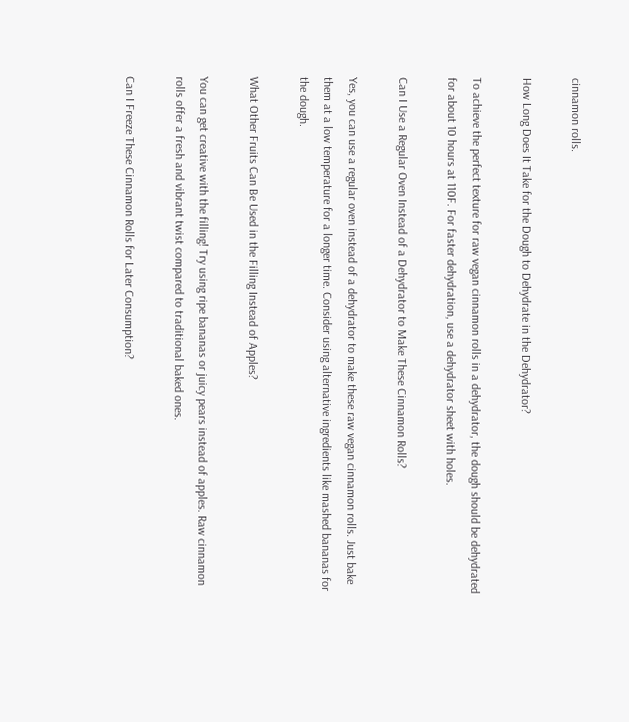cinnamon rolls.

How Long Does It Take for the Dough to Dehydrate in the Dehydrator?

To achieve the perfect texture for raw vegan cinnamon rolls in a dehydrator, the dough should be dehydrated for about 10 hours at 110F. For faster dehydration, use a dehydrator sheet with holes.

Can I Use a Regular Oven Instead of a Dehydrator to Make These Cinnamon Rolls?

Yes, you can use a regular oven instead of a dehydrator to make these raw vegan cinnamon rolls. Just bake them at a low temperature for a longer time. Consider using alternative ingredients like mashed bananas for the dough.

What Other Fruits Can Be Used in the Filling Instead of Apples?

You can get creative with the filling! Try using ripe bananas or juicy pears instead of apples. Raw cinnamon rolls offer a fresh and vibrant twist compared to traditional baked ones.

Can I Freeze These Cinnamon Rolls for Later Consumption?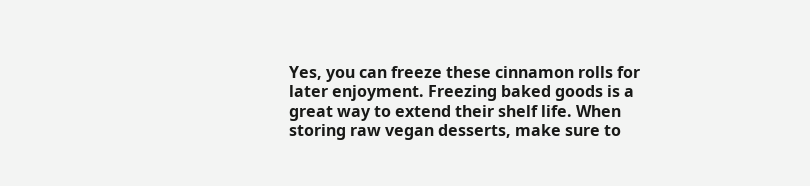Yes, you can freeze these cinnamon rolls for later enjoyment. Freezing baked goods is a great way to extend their shelf life. When storing raw vegan desserts, make sure to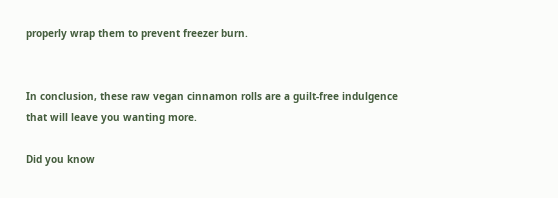properly wrap them to prevent freezer burn.


In conclusion, these raw vegan cinnamon rolls are a guilt-free indulgence that will leave you wanting more.

Did you know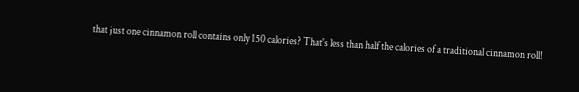that just one cinnamon roll contains only 150 calories? That's less than half the calories of a traditional cinnamon roll!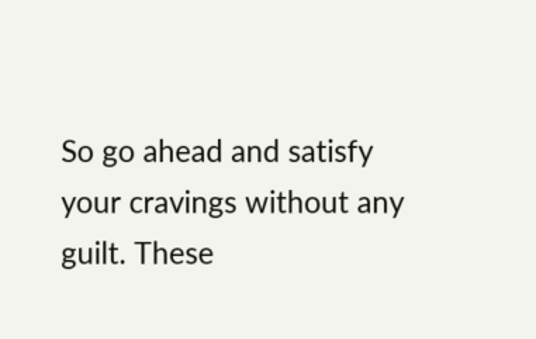So go ahead and satisfy your cravings without any guilt. These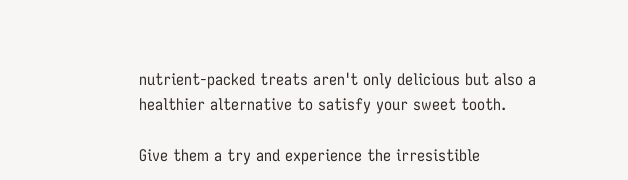nutrient-packed treats aren't only delicious but also a healthier alternative to satisfy your sweet tooth.

Give them a try and experience the irresistible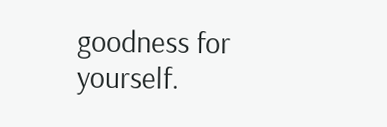goodness for yourself.